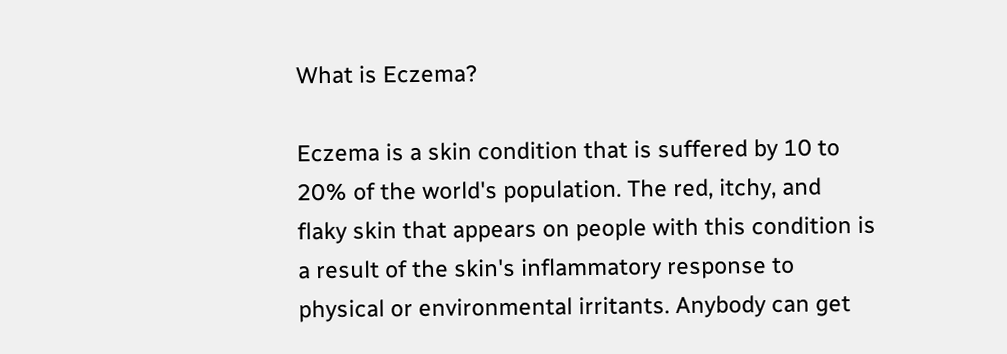What is Eczema?

Eczema is a skin condition that is suffered by 10 to 20% of the world's population. The red, itchy, and flaky skin that appears on people with this condition is a result of the skin's inflammatory response to physical or environmental irritants. Anybody can get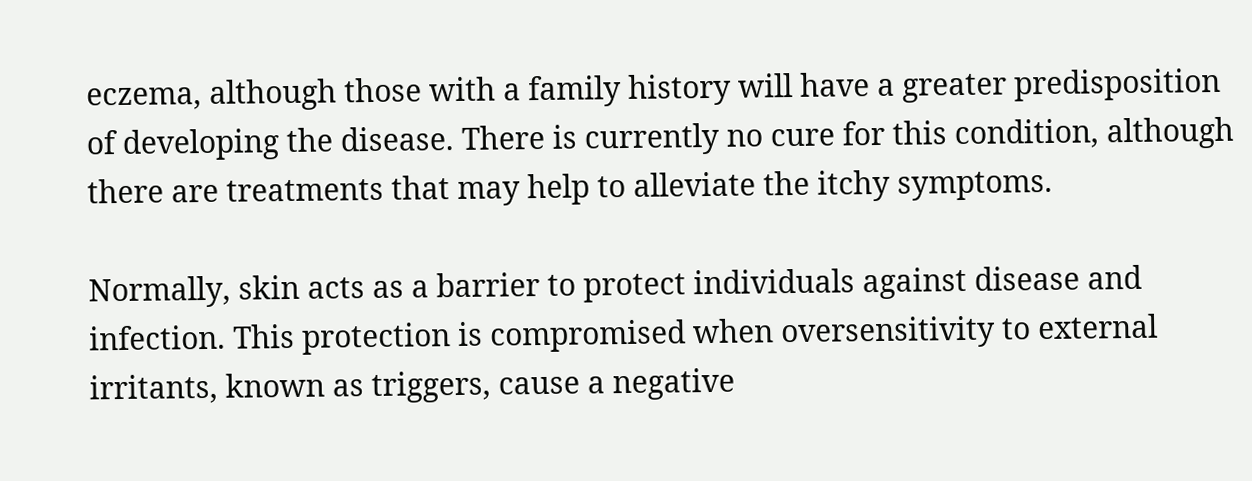eczema, although those with a family history will have a greater predisposition of developing the disease. There is currently no cure for this condition, although there are treatments that may help to alleviate the itchy symptoms.

Normally, skin acts as a barrier to protect individuals against disease and infection. This protection is compromised when oversensitivity to external irritants, known as triggers, cause a negative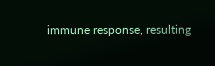immune response, resulting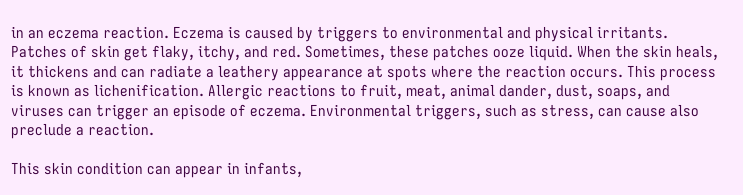in an eczema reaction. Eczema is caused by triggers to environmental and physical irritants. Patches of skin get flaky, itchy, and red. Sometimes, these patches ooze liquid. When the skin heals, it thickens and can radiate a leathery appearance at spots where the reaction occurs. This process is known as lichenification. Allergic reactions to fruit, meat, animal dander, dust, soaps, and viruses can trigger an episode of eczema. Environmental triggers, such as stress, can cause also preclude a reaction.

This skin condition can appear in infants,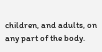children, and adults, on any part of the body.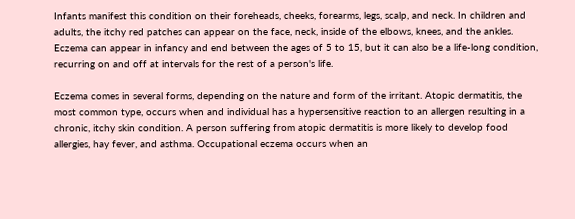Infants manifest this condition on their foreheads, cheeks, forearms, legs, scalp, and neck. In children and adults, the itchy red patches can appear on the face, neck, inside of the elbows, knees, and the ankles. Eczema can appear in infancy and end between the ages of 5 to 15, but it can also be a life-long condition, recurring on and off at intervals for the rest of a person's life.

Eczema comes in several forms, depending on the nature and form of the irritant. Atopic dermatitis, the most common type, occurs when and individual has a hypersensitive reaction to an allergen resulting in a chronic, itchy skin condition. A person suffering from atopic dermatitis is more likely to develop food allergies, hay fever, and asthma. Occupational eczema occurs when an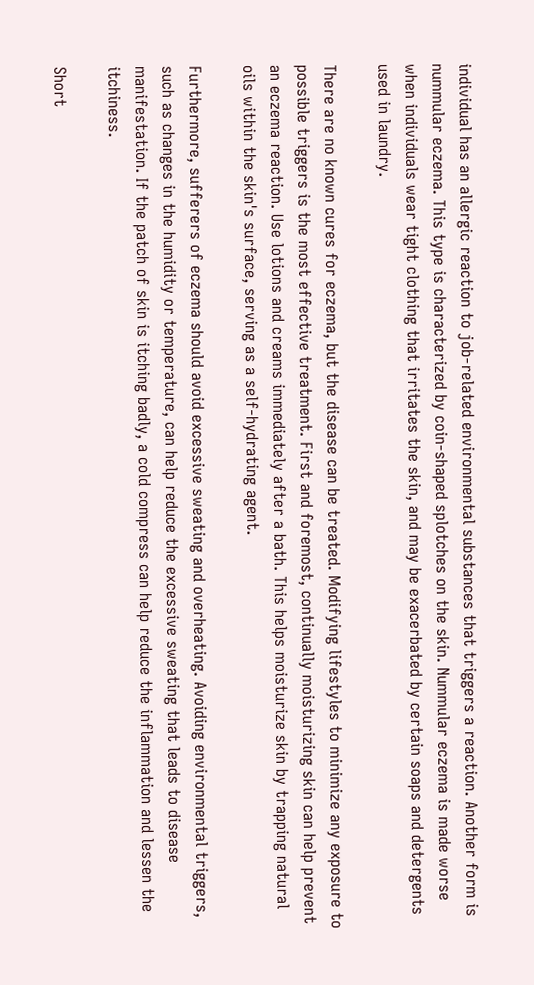individual has an allergic reaction to job-related environmental substances that triggers a reaction. Another form is nummular eczema. This type is characterized by coin-shaped splotches on the skin. Nummular eczema is made worse when individuals wear tight clothing that irritates the skin, and may be exacerbated by certain soaps and detergents used in laundry.

There are no known cures for eczema, but the disease can be treated. Modifying lifestyles to minimize any exposure to possible triggers is the most effective treatment. First and foremost, continually moisturizing skin can help prevent an eczema reaction. Use lotions and creams immediately after a bath. This helps moisturize skin by trapping natural oils within the skin's surface, serving as a self-hydrating agent.

Furthermore, sufferers of eczema should avoid excessive sweating and overheating. Avoiding environmental triggers, such as changes in the humidity or temperature, can help reduce the excessive sweating that leads to disease manifestation. If the patch of skin is itching badly, a cold compress can help reduce the inflammation and lessen the itchiness.

Short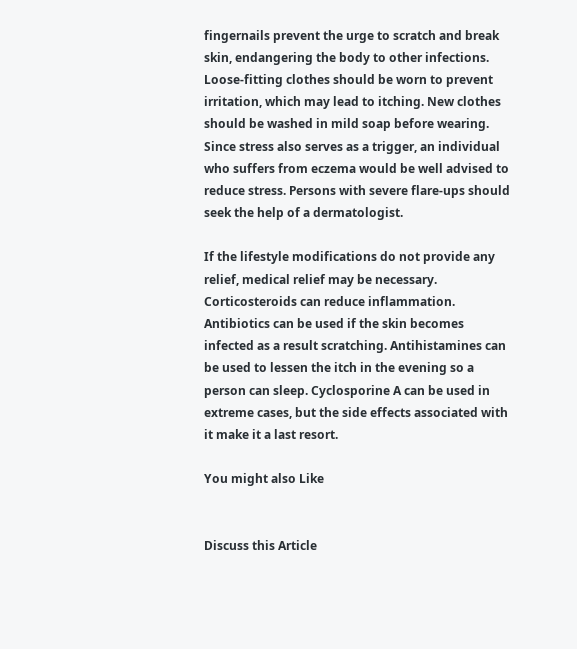fingernails prevent the urge to scratch and break skin, endangering the body to other infections. Loose-fitting clothes should be worn to prevent irritation, which may lead to itching. New clothes should be washed in mild soap before wearing. Since stress also serves as a trigger, an individual who suffers from eczema would be well advised to reduce stress. Persons with severe flare-ups should seek the help of a dermatologist.

If the lifestyle modifications do not provide any relief, medical relief may be necessary. Corticosteroids can reduce inflammation. Antibiotics can be used if the skin becomes infected as a result scratching. Antihistamines can be used to lessen the itch in the evening so a person can sleep. Cyclosporine A can be used in extreme cases, but the side effects associated with it make it a last resort.

You might also Like


Discuss this Article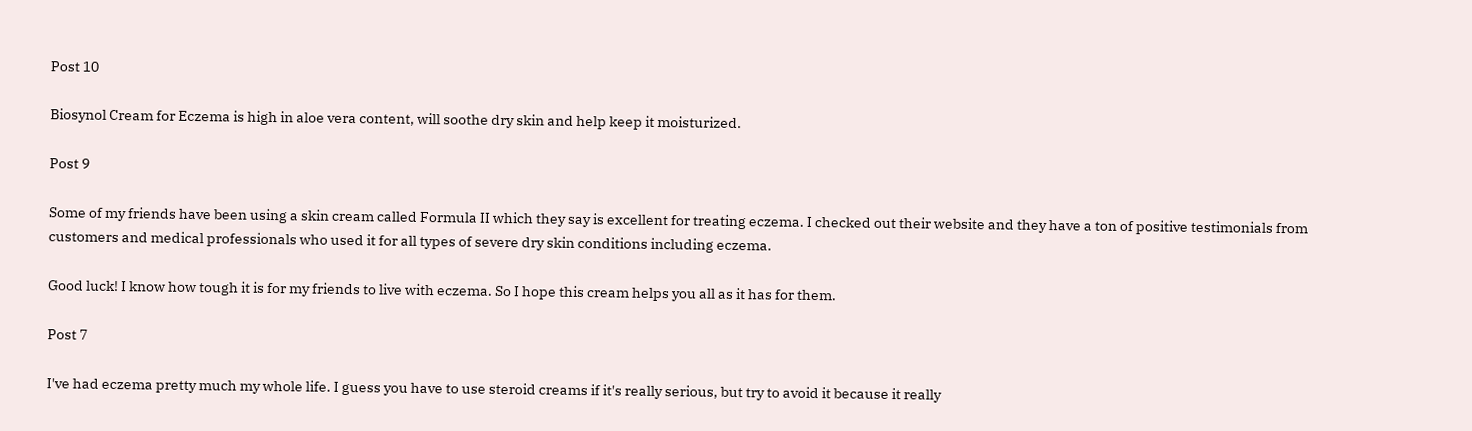Post 10

Biosynol Cream for Eczema is high in aloe vera content, will soothe dry skin and help keep it moisturized.

Post 9

Some of my friends have been using a skin cream called Formula II which they say is excellent for treating eczema. I checked out their website and they have a ton of positive testimonials from customers and medical professionals who used it for all types of severe dry skin conditions including eczema.

Good luck! I know how tough it is for my friends to live with eczema. So I hope this cream helps you all as it has for them.

Post 7

I've had eczema pretty much my whole life. I guess you have to use steroid creams if it's really serious, but try to avoid it because it really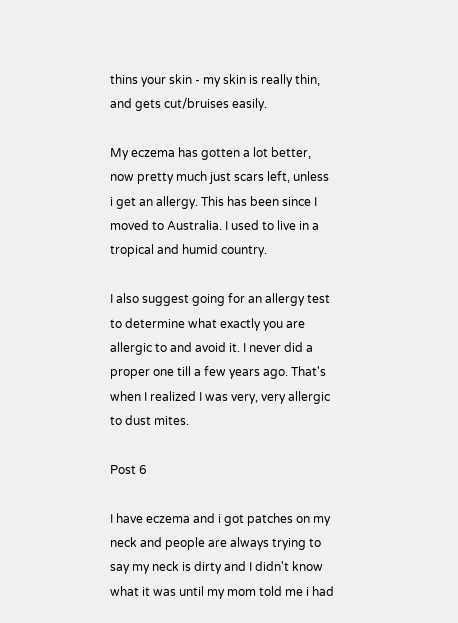thins your skin - my skin is really thin, and gets cut/bruises easily.

My eczema has gotten a lot better, now pretty much just scars left, unless i get an allergy. This has been since I moved to Australia. I used to live in a tropical and humid country.

I also suggest going for an allergy test to determine what exactly you are allergic to and avoid it. I never did a proper one till a few years ago. That's when I realized I was very, very allergic to dust mites.

Post 6

I have eczema and i got patches on my neck and people are always trying to say my neck is dirty and I didn't know what it was until my mom told me i had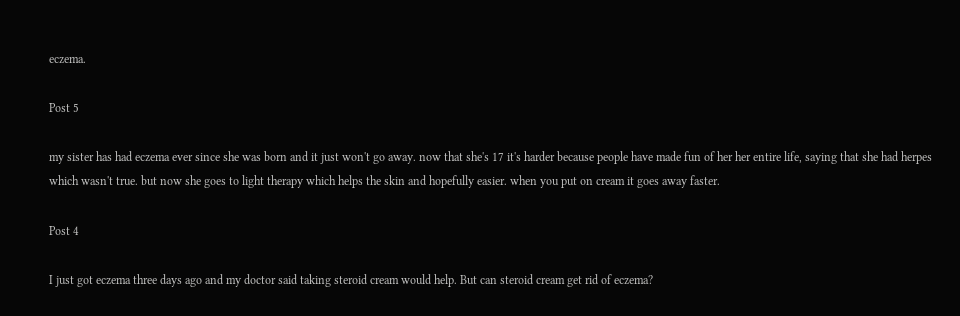eczema.

Post 5

my sister has had eczema ever since she was born and it just won't go away. now that she's 17 it's harder because people have made fun of her her entire life, saying that she had herpes which wasn't true. but now she goes to light therapy which helps the skin and hopefully easier. when you put on cream it goes away faster.

Post 4

I just got eczema three days ago and my doctor said taking steroid cream would help. But can steroid cream get rid of eczema?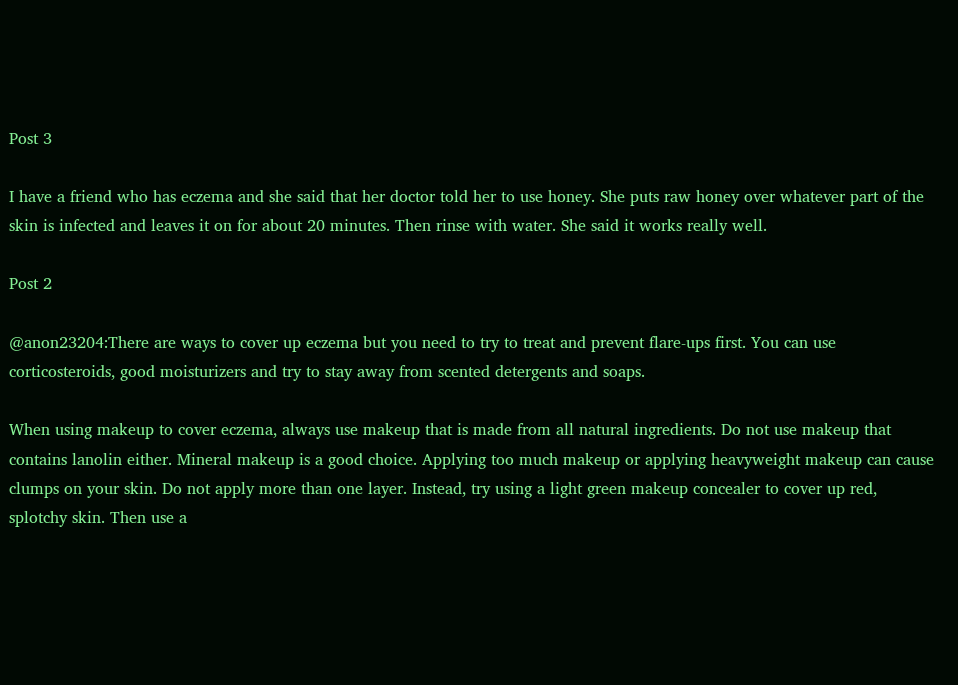Post 3

I have a friend who has eczema and she said that her doctor told her to use honey. She puts raw honey over whatever part of the skin is infected and leaves it on for about 20 minutes. Then rinse with water. She said it works really well.

Post 2

@anon23204:There are ways to cover up eczema but you need to try to treat and prevent flare-ups first. You can use corticosteroids, good moisturizers and try to stay away from scented detergents and soaps.

When using makeup to cover eczema, always use makeup that is made from all natural ingredients. Do not use makeup that contains lanolin either. Mineral makeup is a good choice. Applying too much makeup or applying heavyweight makeup can cause clumps on your skin. Do not apply more than one layer. Instead, try using a light green makeup concealer to cover up red, splotchy skin. Then use a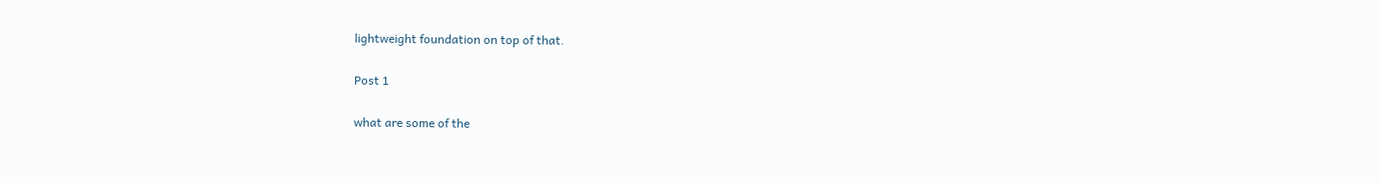lightweight foundation on top of that.

Post 1

what are some of the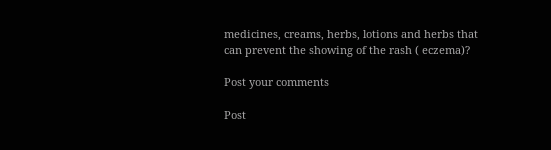medicines, creams, herbs, lotions and herbs that can prevent the showing of the rash ( eczema)?

Post your comments

Post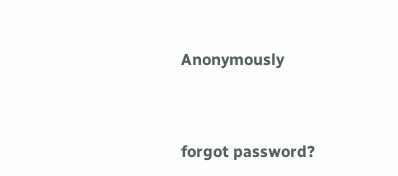Anonymously


forgot password?